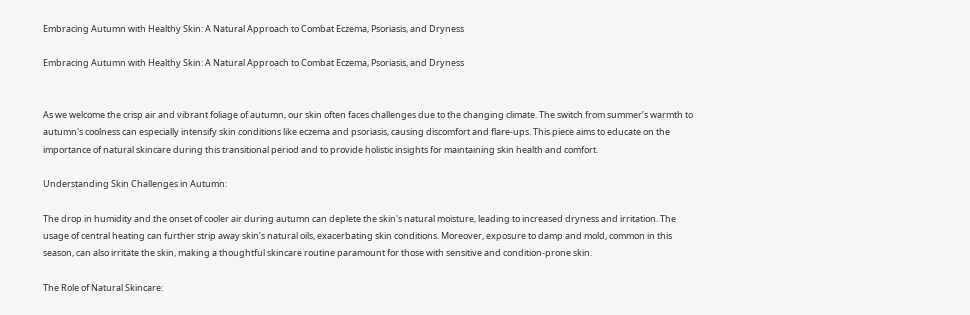Embracing Autumn with Healthy Skin: A Natural Approach to Combat Eczema, Psoriasis, and Dryness

Embracing Autumn with Healthy Skin: A Natural Approach to Combat Eczema, Psoriasis, and Dryness


As we welcome the crisp air and vibrant foliage of autumn, our skin often faces challenges due to the changing climate. The switch from summer’s warmth to autumn's coolness can especially intensify skin conditions like eczema and psoriasis, causing discomfort and flare-ups. This piece aims to educate on the importance of natural skincare during this transitional period and to provide holistic insights for maintaining skin health and comfort.

Understanding Skin Challenges in Autumn:

The drop in humidity and the onset of cooler air during autumn can deplete the skin's natural moisture, leading to increased dryness and irritation. The usage of central heating can further strip away skin’s natural oils, exacerbating skin conditions. Moreover, exposure to damp and mold, common in this season, can also irritate the skin, making a thoughtful skincare routine paramount for those with sensitive and condition-prone skin.

The Role of Natural Skincare: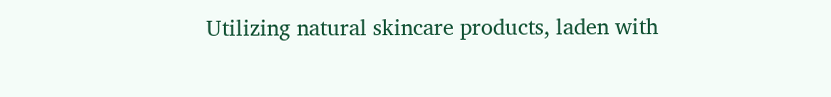Utilizing natural skincare products, laden with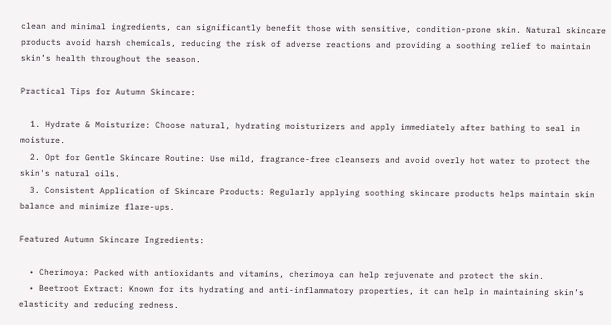clean and minimal ingredients, can significantly benefit those with sensitive, condition-prone skin. Natural skincare products avoid harsh chemicals, reducing the risk of adverse reactions and providing a soothing relief to maintain skin’s health throughout the season.

Practical Tips for Autumn Skincare:

  1. Hydrate & Moisturize: Choose natural, hydrating moisturizers and apply immediately after bathing to seal in moisture.
  2. Opt for Gentle Skincare Routine: Use mild, fragrance-free cleansers and avoid overly hot water to protect the skin's natural oils.
  3. Consistent Application of Skincare Products: Regularly applying soothing skincare products helps maintain skin balance and minimize flare-ups.

Featured Autumn Skincare Ingredients:

  • Cherimoya: Packed with antioxidants and vitamins, cherimoya can help rejuvenate and protect the skin.
  • Beetroot Extract: Known for its hydrating and anti-inflammatory properties, it can help in maintaining skin’s elasticity and reducing redness.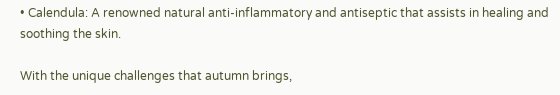• Calendula: A renowned natural anti-inflammatory and antiseptic that assists in healing and soothing the skin.

With the unique challenges that autumn brings,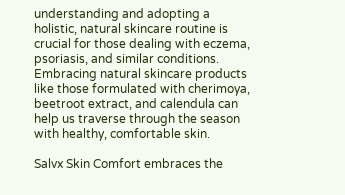understanding and adopting a holistic, natural skincare routine is crucial for those dealing with eczema, psoriasis, and similar conditions. Embracing natural skincare products like those formulated with cherimoya, beetroot extract, and calendula can help us traverse through the season with healthy, comfortable skin.

Salvx Skin Comfort embraces the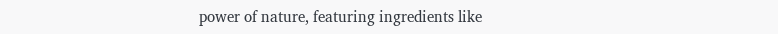power of nature, featuring ingredients like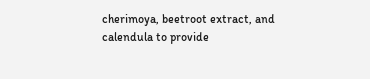cherimoya, beetroot extract, and calendula to provide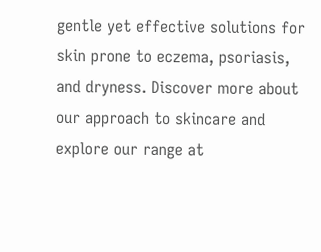gentle yet effective solutions for skin prone to eczema, psoriasis, and dryness. Discover more about our approach to skincare and explore our range at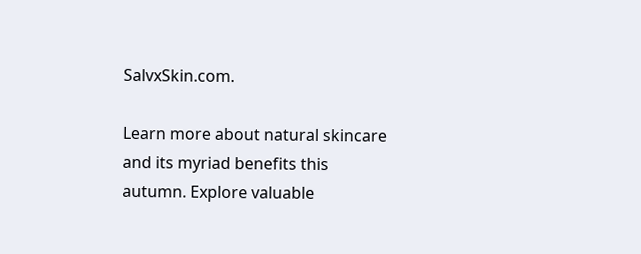SalvxSkin.com.

Learn more about natural skincare and its myriad benefits this autumn. Explore valuable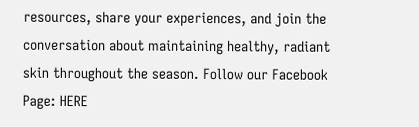resources, share your experiences, and join the conversation about maintaining healthy, radiant skin throughout the season. Follow our Facebook Page: HERE